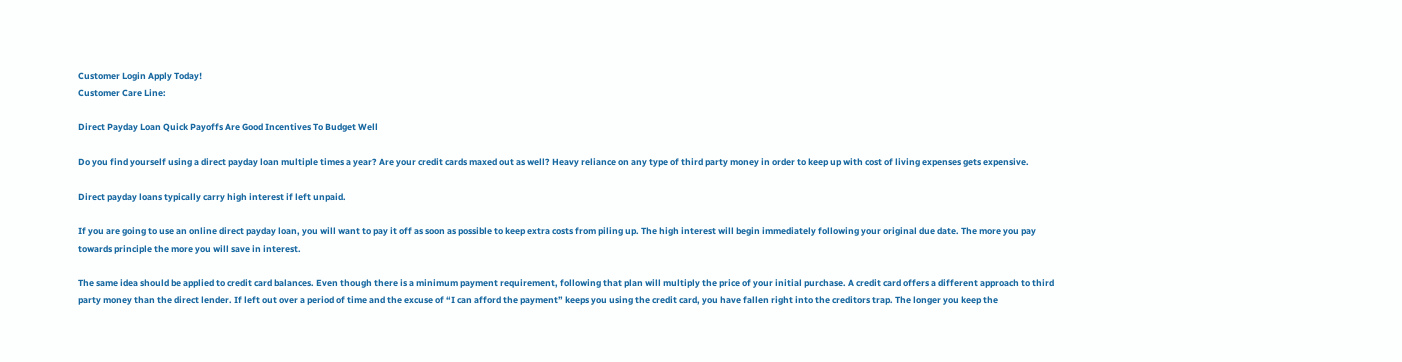Customer Login Apply Today!
Customer Care Line:

Direct Payday Loan Quick Payoffs Are Good Incentives To Budget Well

Do you find yourself using a direct payday loan multiple times a year? Are your credit cards maxed out as well? Heavy reliance on any type of third party money in order to keep up with cost of living expenses gets expensive.

Direct payday loans typically carry high interest if left unpaid.

If you are going to use an online direct payday loan, you will want to pay it off as soon as possible to keep extra costs from piling up. The high interest will begin immediately following your original due date. The more you pay towards principle the more you will save in interest.

The same idea should be applied to credit card balances. Even though there is a minimum payment requirement, following that plan will multiply the price of your initial purchase. A credit card offers a different approach to third party money than the direct lender. If left out over a period of time and the excuse of “I can afford the payment” keeps you using the credit card, you have fallen right into the creditors trap. The longer you keep the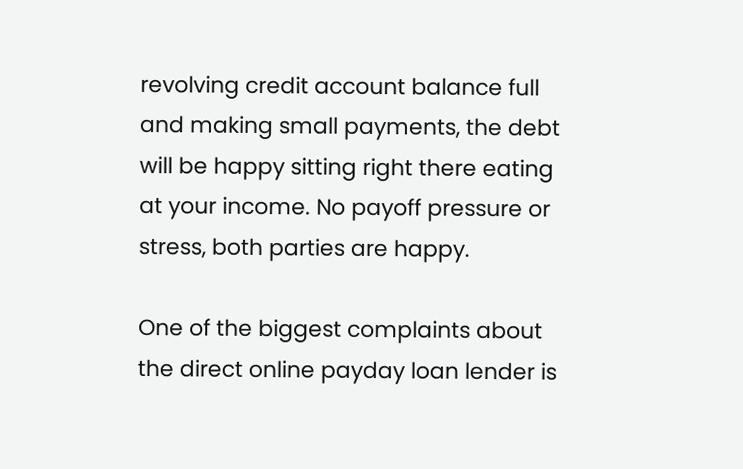revolving credit account balance full and making small payments, the debt will be happy sitting right there eating at your income. No payoff pressure or stress, both parties are happy.

One of the biggest complaints about the direct online payday loan lender is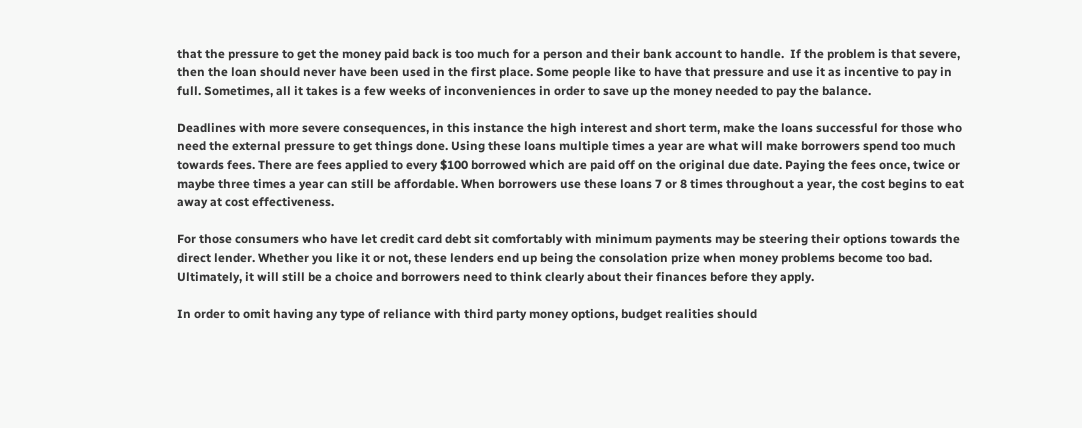that the pressure to get the money paid back is too much for a person and their bank account to handle.  If the problem is that severe, then the loan should never have been used in the first place. Some people like to have that pressure and use it as incentive to pay in full. Sometimes, all it takes is a few weeks of inconveniences in order to save up the money needed to pay the balance.

Deadlines with more severe consequences, in this instance the high interest and short term, make the loans successful for those who need the external pressure to get things done. Using these loans multiple times a year are what will make borrowers spend too much towards fees. There are fees applied to every $100 borrowed which are paid off on the original due date. Paying the fees once, twice or maybe three times a year can still be affordable. When borrowers use these loans 7 or 8 times throughout a year, the cost begins to eat away at cost effectiveness.

For those consumers who have let credit card debt sit comfortably with minimum payments may be steering their options towards the direct lender. Whether you like it or not, these lenders end up being the consolation prize when money problems become too bad. Ultimately, it will still be a choice and borrowers need to think clearly about their finances before they apply.

In order to omit having any type of reliance with third party money options, budget realities should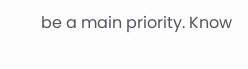be a main priority. Know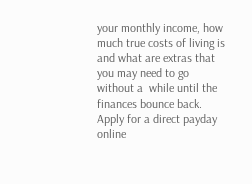your monthly income, how much true costs of living is and what are extras that you may need to go without a  while until the finances bounce back. Apply for a direct payday online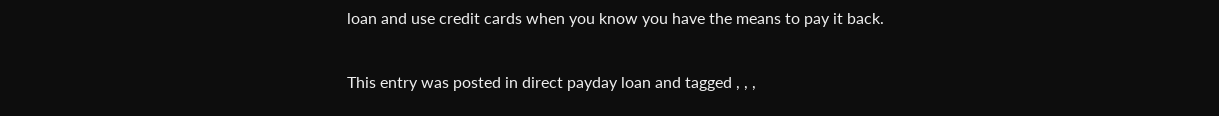loan and use credit cards when you know you have the means to pay it back.

This entry was posted in direct payday loan and tagged , , ,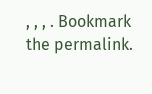, , , . Bookmark the permalink.